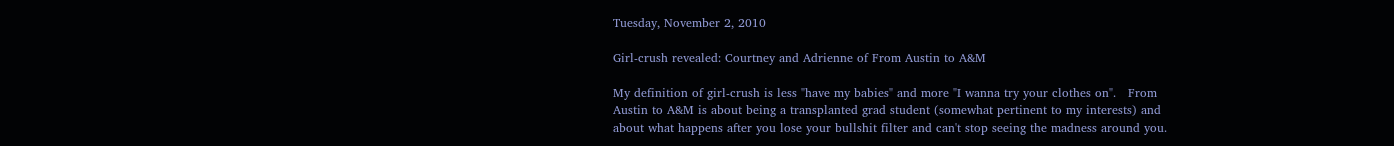Tuesday, November 2, 2010

Girl-crush revealed: Courtney and Adrienne of From Austin to A&M

My definition of girl-crush is less "have my babies" and more "I wanna try your clothes on".   From Austin to A&M is about being a transplanted grad student (somewhat pertinent to my interests) and about what happens after you lose your bullshit filter and can't stop seeing the madness around you.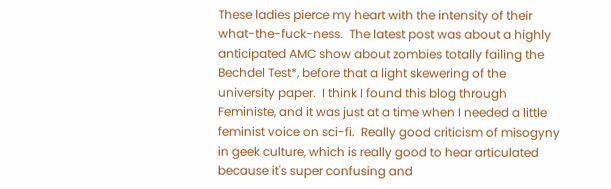These ladies pierce my heart with the intensity of their what-the-fuck-ness.  The latest post was about a highly anticipated AMC show about zombies totally failing the Bechdel Test*, before that a light skewering of the university paper.  I think I found this blog through Feministe, and it was just at a time when I needed a little feminist voice on sci-fi.  Really good criticism of misogyny in geek culture, which is really good to hear articulated because it's super confusing and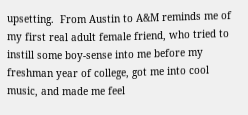upsetting.  From Austin to A&M reminds me of my first real adult female friend, who tried to instill some boy-sense into me before my freshman year of college, got me into cool music, and made me feel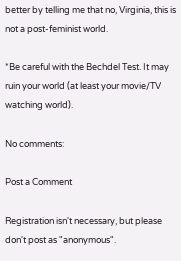better by telling me that no, Virginia, this is not a post-feminist world.

*Be careful with the Bechdel Test. It may ruin your world (at least your movie/TV watching world).

No comments:

Post a Comment

Registration isn't necessary, but please don't post as "anonymous".